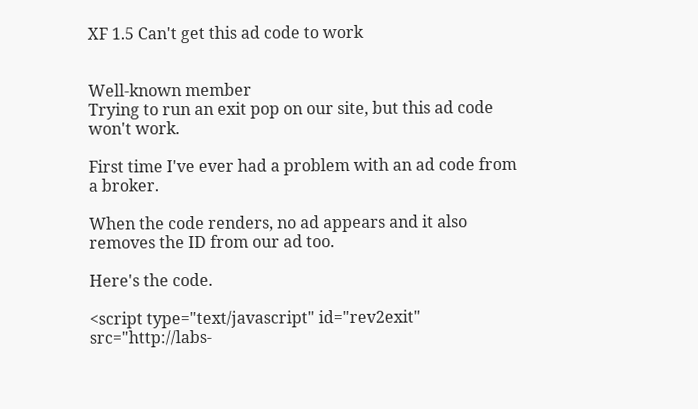XF 1.5 Can't get this ad code to work


Well-known member
Trying to run an exit pop on our site, but this ad code won't work.

First time I've ever had a problem with an ad code from a broker.

When the code renders, no ad appears and it also removes the ID from our ad too.

Here's the code.

<script type="text/javascript" id="rev2exit" src="http://labs-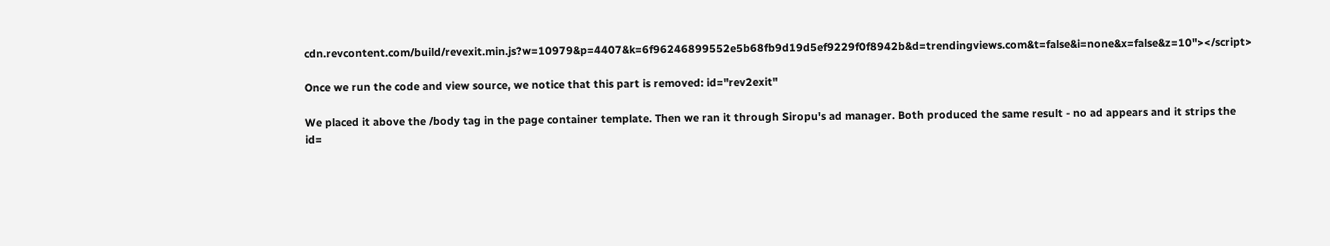cdn.revcontent.com/build/revexit.min.js?w=10979&p=4407&k=6f96246899552e5b68fb9d19d5ef9229f0f8942b&d=trendingviews.com&t=false&i=none&x=false&z=10"></script>

Once we run the code and view source, we notice that this part is removed: id="rev2exit"

We placed it above the /body tag in the page container template. Then we ran it through Siropu's ad manager. Both produced the same result - no ad appears and it strips the id=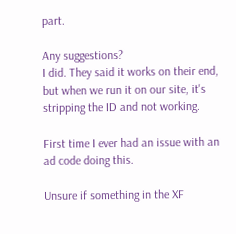part.

Any suggestions?
I did. They said it works on their end, but when we run it on our site, it's stripping the ID and not working.

First time I ever had an issue with an ad code doing this.

Unsure if something in the XF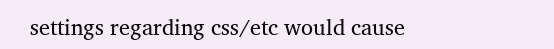settings regarding css/etc would cause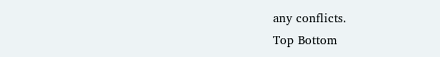any conflicts.
Top Bottom